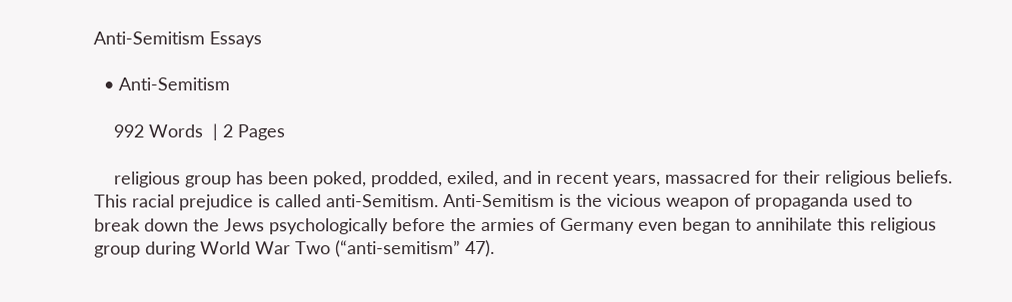Anti-Semitism Essays

  • Anti-Semitism

    992 Words  | 2 Pages

    religious group has been poked, prodded, exiled, and in recent years, massacred for their religious beliefs. This racial prejudice is called anti-Semitism. Anti-Semitism is the vicious weapon of propaganda used to break down the Jews psychologically before the armies of Germany even began to annihilate this religious group during World War Two (“anti-semitism” 47).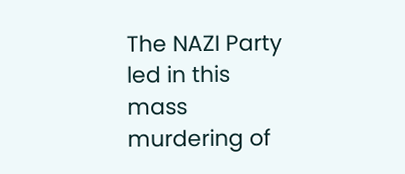The NAZI Party led in this mass murdering of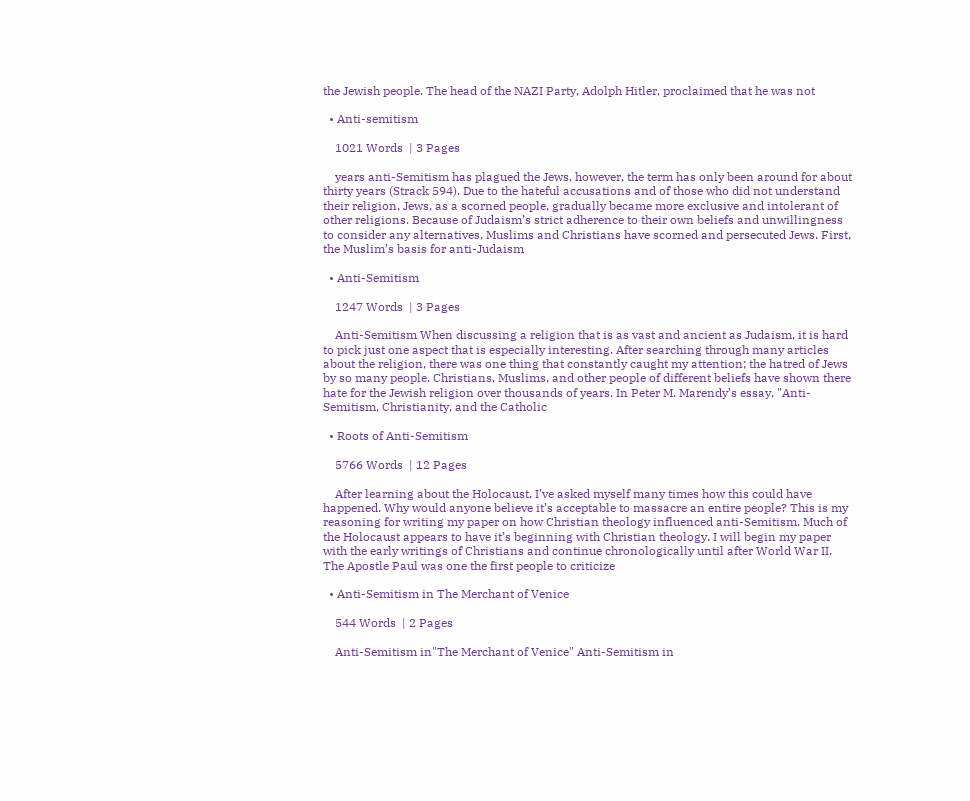the Jewish people. The head of the NAZI Party, Adolph Hitler, proclaimed that he was not

  • Anti-semitism

    1021 Words  | 3 Pages

    years anti-Semitism has plagued the Jews, however, the term has only been around for about thirty years (Strack 594). Due to the hateful accusations and of those who did not understand their religion, Jews, as a scorned people, gradually became more exclusive and intolerant of other religions. Because of Judaism’s strict adherence to their own beliefs and unwillingness to consider any alternatives, Muslims and Christians have scorned and persecuted Jews. First, the Muslim’s basis for anti-Judaism

  • Anti-Semitism

    1247 Words  | 3 Pages

    Anti-Semitism When discussing a religion that is as vast and ancient as Judaism, it is hard to pick just one aspect that is especially interesting. After searching through many articles about the religion, there was one thing that constantly caught my attention; the hatred of Jews by so many people. Christians, Muslims, and other people of different beliefs have shown there hate for the Jewish religion over thousands of years. In Peter M. Marendy’s essay, "Anti-Semitism, Christianity, and the Catholic

  • Roots of Anti-Semitism

    5766 Words  | 12 Pages

    After learning about the Holocaust, I’ve asked myself many times how this could have happened. Why would anyone believe it’s acceptable to massacre an entire people? This is my reasoning for writing my paper on how Christian theology influenced anti-Semitism. Much of the Holocaust appears to have it’s beginning with Christian theology. I will begin my paper with the early writings of Christians and continue chronologically until after World War II. The Apostle Paul was one the first people to criticize

  • Anti-Semitism in The Merchant of Venice

    544 Words  | 2 Pages

    Anti-Semitism in"The Merchant of Venice" Anti-Semitism in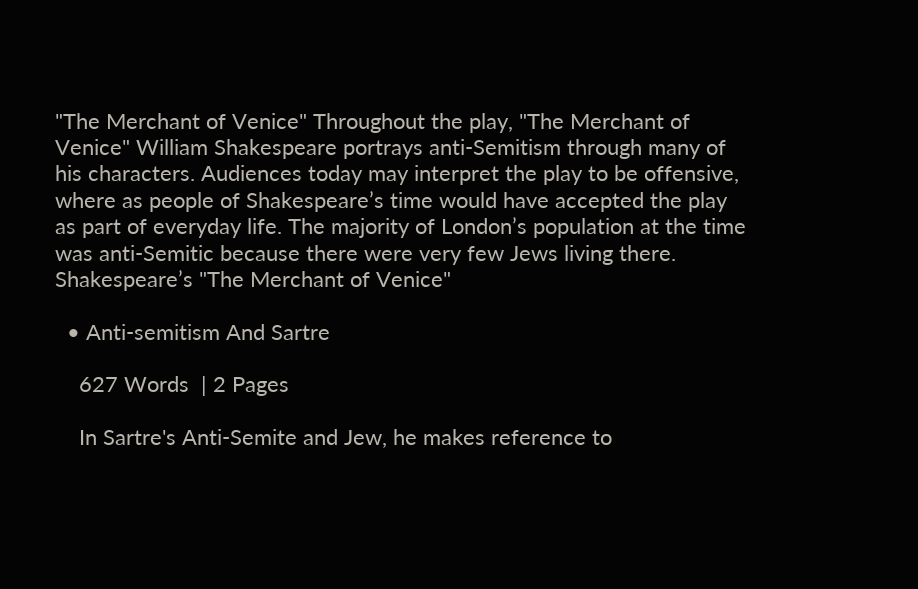"The Merchant of Venice" Throughout the play, "The Merchant of Venice" William Shakespeare portrays anti-Semitism through many of his characters. Audiences today may interpret the play to be offensive, where as people of Shakespeare’s time would have accepted the play as part of everyday life. The majority of London’s population at the time was anti-Semitic because there were very few Jews living there. Shakespeare’s "The Merchant of Venice"

  • Anti-semitism And Sartre

    627 Words  | 2 Pages

    In Sartre's Anti-Semite and Jew, he makes reference to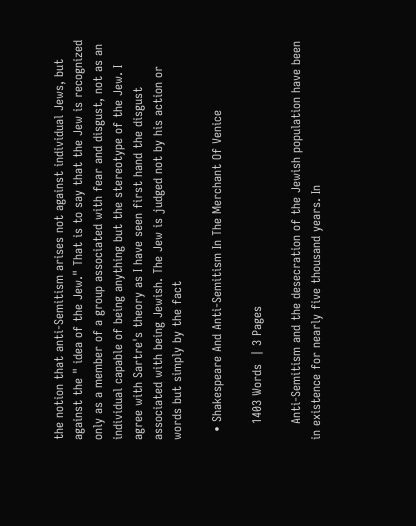the notion that anti-Semitism arises not against individual Jews, but against the " idea of the Jew." That is to say that the Jew is recognized only as a member of a group associated with fear and disgust, not as an individual capable of being anything but the stereotype of the Jew. I agree with Sartre's theory as I have seen first hand the disgust associated with being Jewish. The Jew is judged not by his action or words but simply by the fact

  • Shakespeare And Anti-Semitism In The Merchant Of Venice

    1403 Words  | 3 Pages

    Anti-Semitism and the desecration of the Jewish population have been in existence for nearly five thousand years. In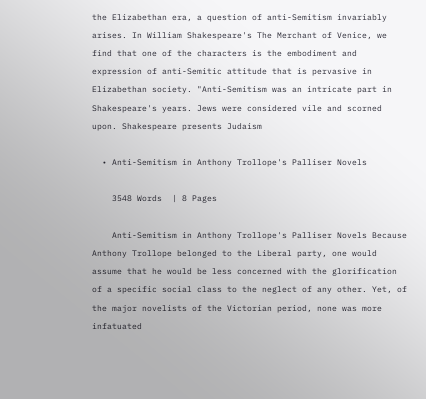the Elizabethan era, a question of anti-Semitism invariably arises. In William Shakespeare's The Merchant of Venice, we find that one of the characters is the embodiment and expression of anti-Semitic attitude that is pervasive in Elizabethan society. "Anti-Semitism was an intricate part in Shakespeare's years. Jews were considered vile and scorned upon. Shakespeare presents Judaism

  • Anti-Semitism in Anthony Trollope's Palliser Novels

    3548 Words  | 8 Pages

    Anti-Semitism in Anthony Trollope's Palliser Novels Because Anthony Trollope belonged to the Liberal party, one would assume that he would be less concerned with the glorification of a specific social class to the neglect of any other. Yet, of the major novelists of the Victorian period, none was more infatuated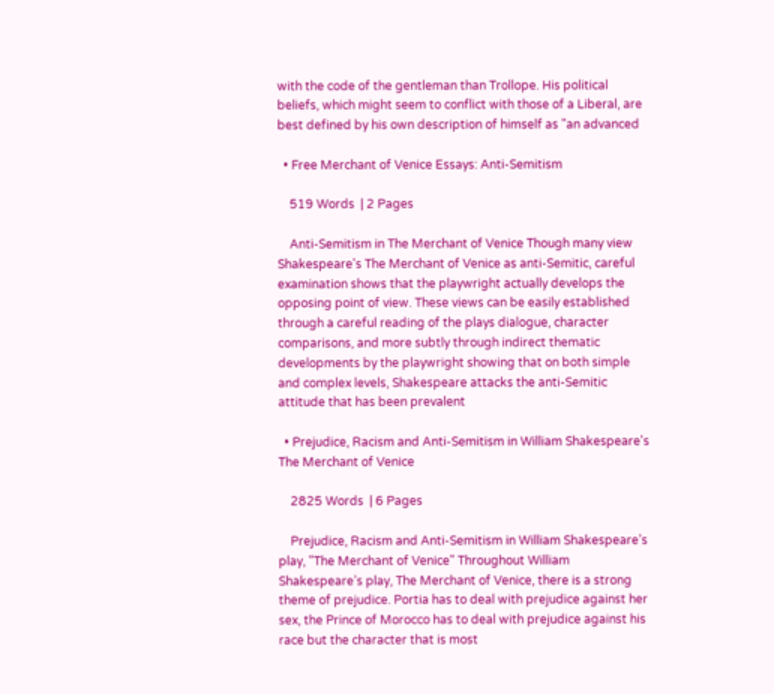with the code of the gentleman than Trollope. His political beliefs, which might seem to conflict with those of a Liberal, are best defined by his own description of himself as "an advanced

  • Free Merchant of Venice Essays: Anti-Semitism

    519 Words  | 2 Pages

    Anti-Semitism in The Merchant of Venice Though many view Shakespeare's The Merchant of Venice as anti-Semitic, careful examination shows that the playwright actually develops the opposing point of view. These views can be easily established through a careful reading of the plays dialogue, character comparisons, and more subtly through indirect thematic developments by the playwright showing that on both simple and complex levels, Shakespeare attacks the anti-Semitic attitude that has been prevalent

  • Prejudice, Racism and Anti-Semitism in William Shakespeare's The Merchant of Venice

    2825 Words  | 6 Pages

    Prejudice, Racism and Anti-Semitism in William Shakespeare’s play, "The Merchant of Venice" Throughout William Shakespeare’s play, The Merchant of Venice, there is a strong theme of prejudice. Portia has to deal with prejudice against her sex, the Prince of Morocco has to deal with prejudice against his race but the character that is most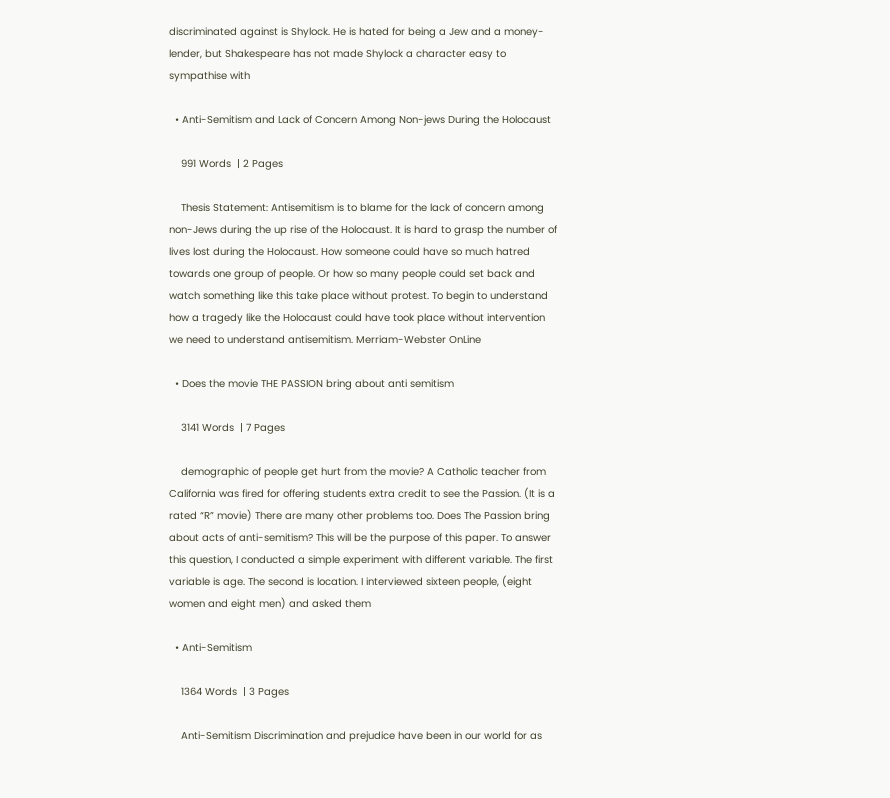discriminated against is Shylock. He is hated for being a Jew and a money-lender, but Shakespeare has not made Shylock a character easy to sympathise with

  • Anti-Semitism and Lack of Concern Among Non-jews During the Holocaust

    991 Words  | 2 Pages

    Thesis Statement: Antisemitism is to blame for the lack of concern among non-Jews during the up rise of the Holocaust. It is hard to grasp the number of lives lost during the Holocaust. How someone could have so much hatred towards one group of people. Or how so many people could set back and watch something like this take place without protest. To begin to understand how a tragedy like the Holocaust could have took place without intervention we need to understand antisemitism. Merriam-Webster OnLine

  • Does the movie THE PASSION bring about anti semitism

    3141 Words  | 7 Pages

    demographic of people get hurt from the movie? A Catholic teacher from California was fired for offering students extra credit to see the Passion. (It is a rated “R” movie) There are many other problems too. Does The Passion bring about acts of anti-semitism? This will be the purpose of this paper. To answer this question, I conducted a simple experiment with different variable. The first variable is age. The second is location. I interviewed sixteen people, (eight women and eight men) and asked them

  • Anti-Semitism

    1364 Words  | 3 Pages

    Anti-Semitism Discrimination and prejudice have been in our world for as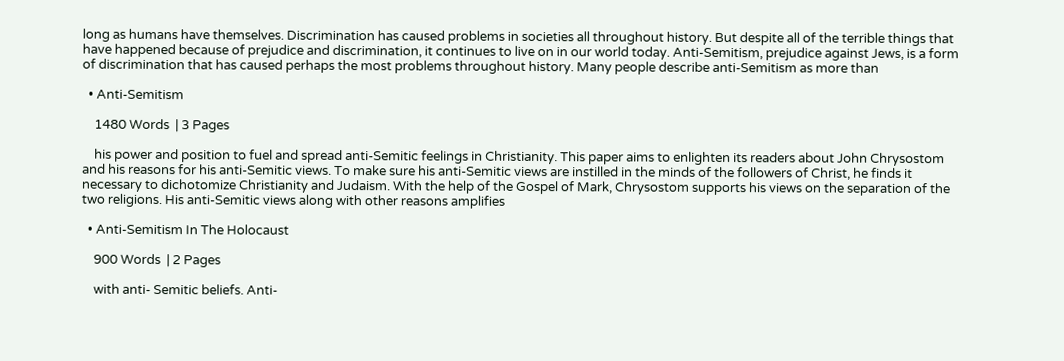long as humans have themselves. Discrimination has caused problems in societies all throughout history. But despite all of the terrible things that have happened because of prejudice and discrimination, it continues to live on in our world today. Anti-Semitism, prejudice against Jews, is a form of discrimination that has caused perhaps the most problems throughout history. Many people describe anti-Semitism as more than

  • Anti-Semitism

    1480 Words  | 3 Pages

    his power and position to fuel and spread anti-Semitic feelings in Christianity. This paper aims to enlighten its readers about John Chrysostom and his reasons for his anti-Semitic views. To make sure his anti-Semitic views are instilled in the minds of the followers of Christ, he finds it necessary to dichotomize Christianity and Judaism. With the help of the Gospel of Mark, Chrysostom supports his views on the separation of the two religions. His anti-Semitic views along with other reasons amplifies

  • Anti-Semitism In The Holocaust

    900 Words  | 2 Pages

    with anti- Semitic beliefs. Anti-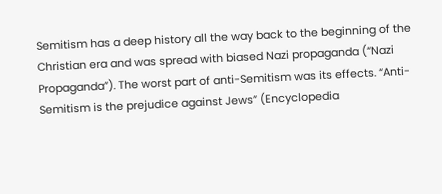Semitism has a deep history all the way back to the beginning of the Christian era and was spread with biased Nazi propaganda (“Nazi Propaganda”). The worst part of anti-Semitism was its effects. “Anti-Semitism is the prejudice against Jews” (Encyclopedia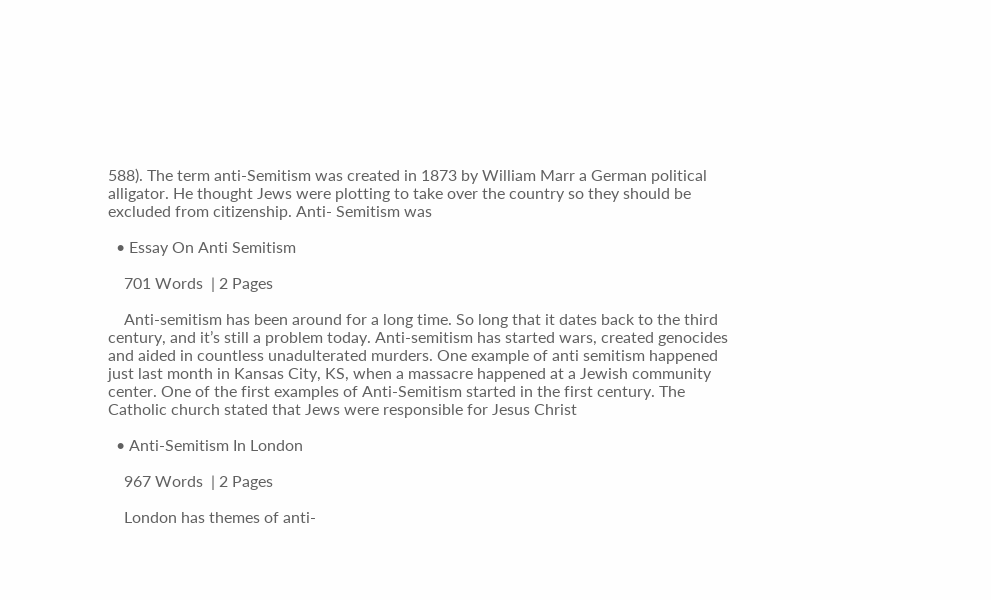588). The term anti-Semitism was created in 1873 by William Marr a German political alligator. He thought Jews were plotting to take over the country so they should be excluded from citizenship. Anti- Semitism was

  • Essay On Anti Semitism

    701 Words  | 2 Pages

    Anti-semitism has been around for a long time. So long that it dates back to the third century, and it’s still a problem today. Anti-semitism has started wars, created genocides and aided in countless unadulterated murders. One example of anti semitism happened just last month in Kansas City, KS, when a massacre happened at a Jewish community center. One of the first examples of Anti-Semitism started in the first century. The Catholic church stated that Jews were responsible for Jesus Christ

  • Anti-Semitism In London

    967 Words  | 2 Pages

    London has themes of anti-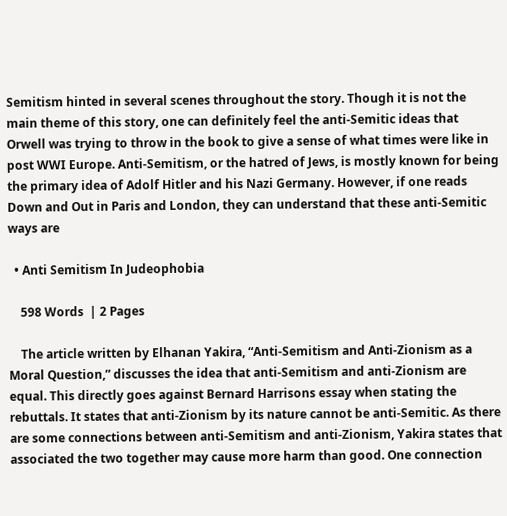Semitism hinted in several scenes throughout the story. Though it is not the main theme of this story, one can definitely feel the anti-Semitic ideas that Orwell was trying to throw in the book to give a sense of what times were like in post WWI Europe. Anti-Semitism, or the hatred of Jews, is mostly known for being the primary idea of Adolf Hitler and his Nazi Germany. However, if one reads Down and Out in Paris and London, they can understand that these anti-Semitic ways are

  • Anti Semitism In Judeophobia

    598 Words  | 2 Pages

    The article written by Elhanan Yakira, “Anti-Semitism and Anti-Zionism as a Moral Question,” discusses the idea that anti-Semitism and anti-Zionism are equal. This directly goes against Bernard Harrisons essay when stating the rebuttals. It states that anti-Zionism by its nature cannot be anti-Semitic. As there are some connections between anti-Semitism and anti-Zionism, Yakira states that associated the two together may cause more harm than good. One connection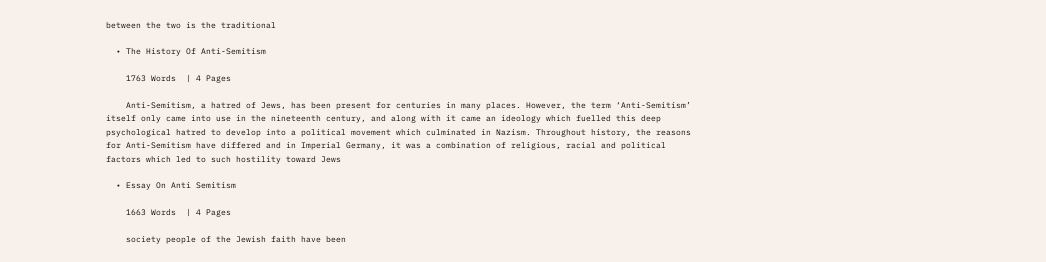between the two is the traditional

  • The History Of Anti-Semitism

    1763 Words  | 4 Pages

    Anti-Semitism, a hatred of Jews, has been present for centuries in many places. However, the term ‘Anti-Semitism’ itself only came into use in the nineteenth century, and along with it came an ideology which fuelled this deep psychological hatred to develop into a political movement which culminated in Nazism. Throughout history, the reasons for Anti-Semitism have differed and in Imperial Germany, it was a combination of religious, racial and political factors which led to such hostility toward Jews

  • Essay On Anti Semitism

    1663 Words  | 4 Pages

    society people of the Jewish faith have been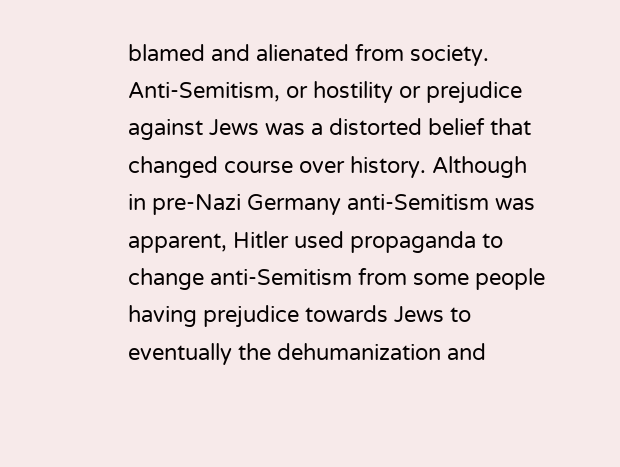blamed and alienated from society. Anti-Semitism, or hostility or prejudice against Jews was a distorted belief that changed course over history. Although in pre-Nazi Germany anti-Semitism was apparent, Hitler used propaganda to change anti-Semitism from some people having prejudice towards Jews to eventually the dehumanization and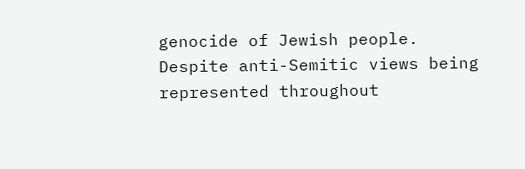genocide of Jewish people. Despite anti-Semitic views being represented throughout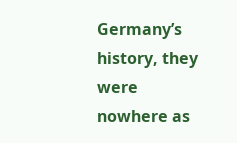Germany’s history, they were nowhere as